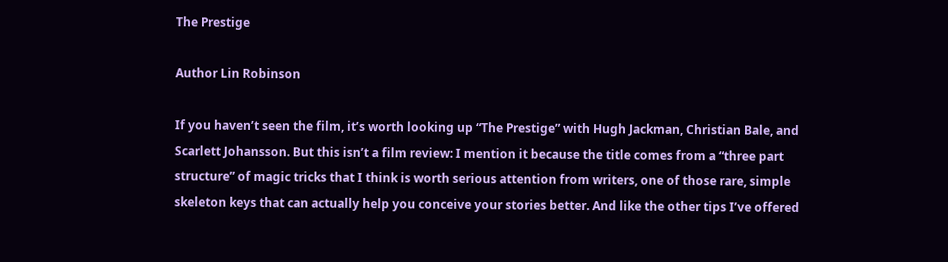The Prestige

Author Lin Robinson

If you haven’t seen the film, it’s worth looking up “The Prestige” with Hugh Jackman, Christian Bale, and Scarlett Johansson. But this isn’t a film review: I mention it because the title comes from a “three part structure” of magic tricks that I think is worth serious attention from writers, one of those rare, simple skeleton keys that can actually help you conceive your stories better. And like the other tips I’ve offered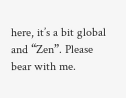here, it’s a bit global and “Zen”. Please bear with me.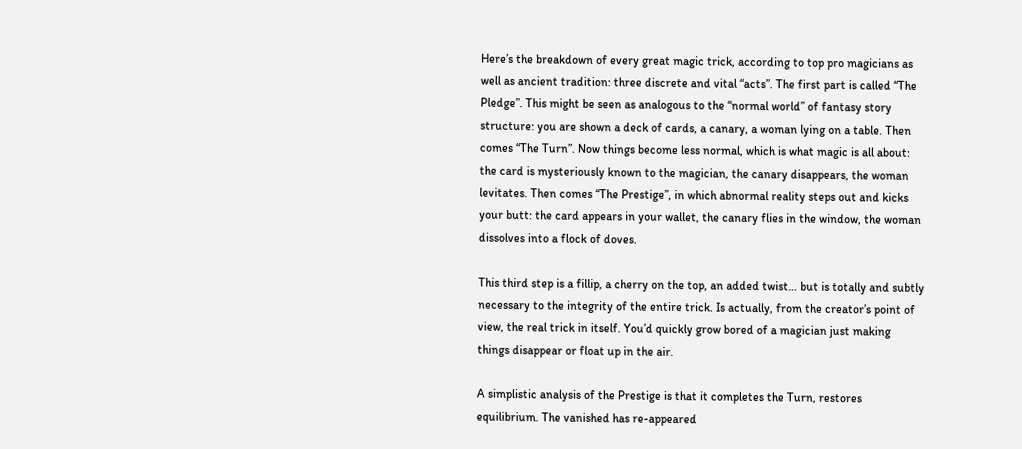Here’s the breakdown of every great magic trick, according to top pro magicians as well as ancient tradition: three discrete and vital “acts”. The first part is called “The Pledge”. This might be seen as analogous to the “normal world” of fantasy story structure: you are shown a deck of cards, a canary, a woman lying on a table. Then comes “The Turn”. Now things become less normal, which is what magic is all about: the card is mysteriously known to the magician, the canary disappears, the woman levitates. Then comes “The Prestige”, in which abnormal reality steps out and kicks your butt: the card appears in your wallet, the canary flies in the window, the woman dissolves into a flock of doves.

This third step is a fillip, a cherry on the top, an added twist… but is totally and subtly necessary to the integrity of the entire trick. Is actually, from the creator’s point of view, the real trick in itself. You’d quickly grow bored of a magician just making things disappear or float up in the air.

A simplistic analysis of the Prestige is that it completes the Turn, restores equilibrium. The vanished has re-appeared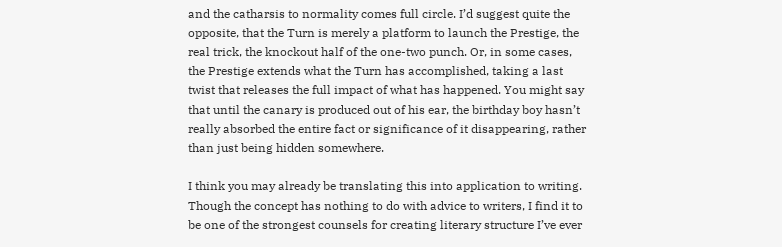and the catharsis to normality comes full circle. I’d suggest quite the opposite, that the Turn is merely a platform to launch the Prestige, the real trick, the knockout half of the one-two punch. Or, in some cases, the Prestige extends what the Turn has accomplished, taking a last twist that releases the full impact of what has happened. You might say that until the canary is produced out of his ear, the birthday boy hasn’t really absorbed the entire fact or significance of it disappearing, rather than just being hidden somewhere.

I think you may already be translating this into application to writing. Though the concept has nothing to do with advice to writers, I find it to be one of the strongest counsels for creating literary structure I’ve ever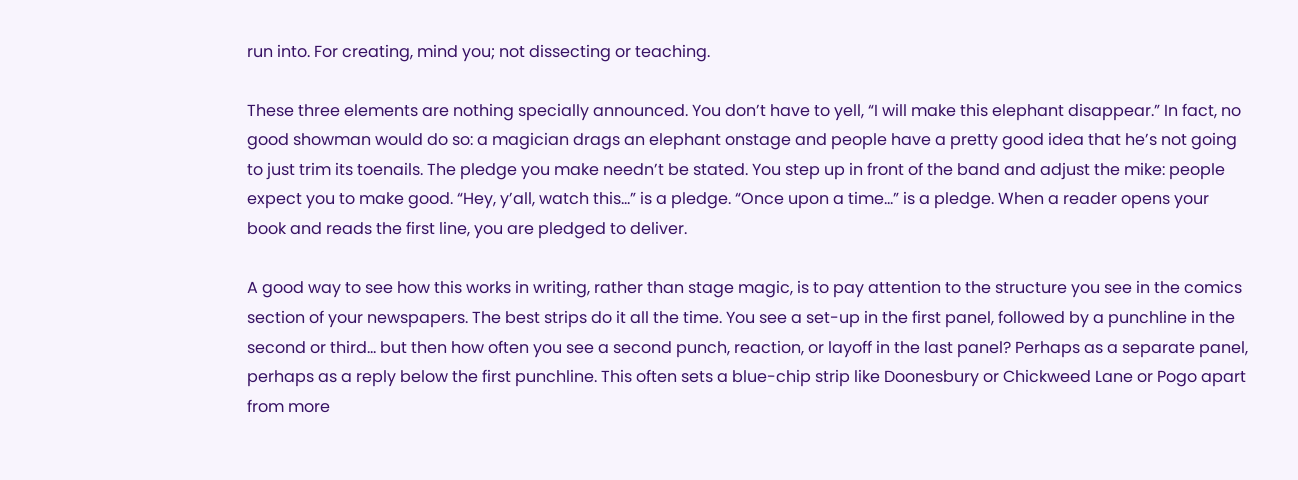run into. For creating, mind you; not dissecting or teaching.

These three elements are nothing specially announced. You don’t have to yell, “I will make this elephant disappear.” In fact, no good showman would do so: a magician drags an elephant onstage and people have a pretty good idea that he’s not going to just trim its toenails. The pledge you make needn’t be stated. You step up in front of the band and adjust the mike: people expect you to make good. “Hey, y’all, watch this…” is a pledge. “Once upon a time…” is a pledge. When a reader opens your book and reads the first line, you are pledged to deliver.

A good way to see how this works in writing, rather than stage magic, is to pay attention to the structure you see in the comics section of your newspapers. The best strips do it all the time. You see a set-up in the first panel, followed by a punchline in the second or third… but then how often you see a second punch, reaction, or layoff in the last panel? Perhaps as a separate panel, perhaps as a reply below the first punchline. This often sets a blue-chip strip like Doonesbury or Chickweed Lane or Pogo apart from more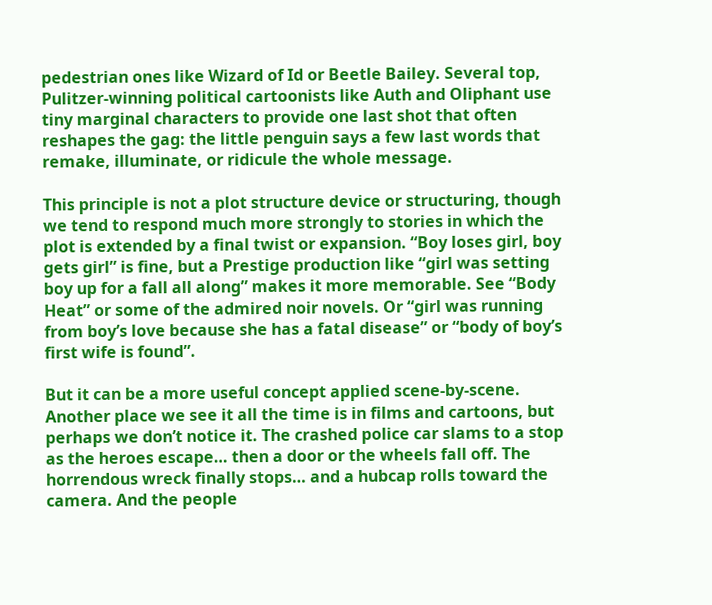pedestrian ones like Wizard of Id or Beetle Bailey. Several top, Pulitzer-winning political cartoonists like Auth and Oliphant use tiny marginal characters to provide one last shot that often reshapes the gag: the little penguin says a few last words that remake, illuminate, or ridicule the whole message.

This principle is not a plot structure device or structuring, though we tend to respond much more strongly to stories in which the plot is extended by a final twist or expansion. “Boy loses girl, boy gets girl” is fine, but a Prestige production like “girl was setting boy up for a fall all along” makes it more memorable. See “Body Heat” or some of the admired noir novels. Or “girl was running from boy’s love because she has a fatal disease” or “body of boy’s first wife is found”.

But it can be a more useful concept applied scene-by-scene. Another place we see it all the time is in films and cartoons, but perhaps we don’t notice it. The crashed police car slams to a stop as the heroes escape… then a door or the wheels fall off. The horrendous wreck finally stops… and a hubcap rolls toward the camera. And the people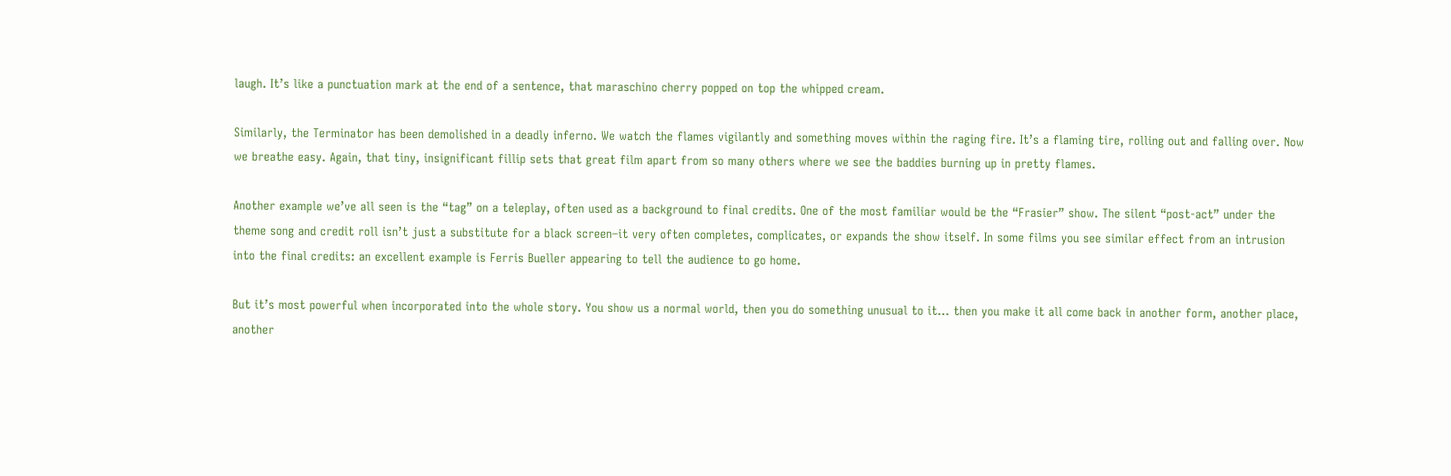laugh. It’s like a punctuation mark at the end of a sentence, that maraschino cherry popped on top the whipped cream.

Similarly, the Terminator has been demolished in a deadly inferno. We watch the flames vigilantly and something moves within the raging fire. It’s a flaming tire, rolling out and falling over. Now we breathe easy. Again, that tiny, insignificant fillip sets that great film apart from so many others where we see the baddies burning up in pretty flames.

Another example we’ve all seen is the “tag” on a teleplay, often used as a background to final credits. One of the most familiar would be the “Frasier” show. The silent “post-act” under the theme song and credit roll isn’t just a substitute for a black screen–it very often completes, complicates, or expands the show itself. In some films you see similar effect from an intrusion into the final credits: an excellent example is Ferris Bueller appearing to tell the audience to go home.

But it’s most powerful when incorporated into the whole story. You show us a normal world, then you do something unusual to it… then you make it all come back in another form, another place, another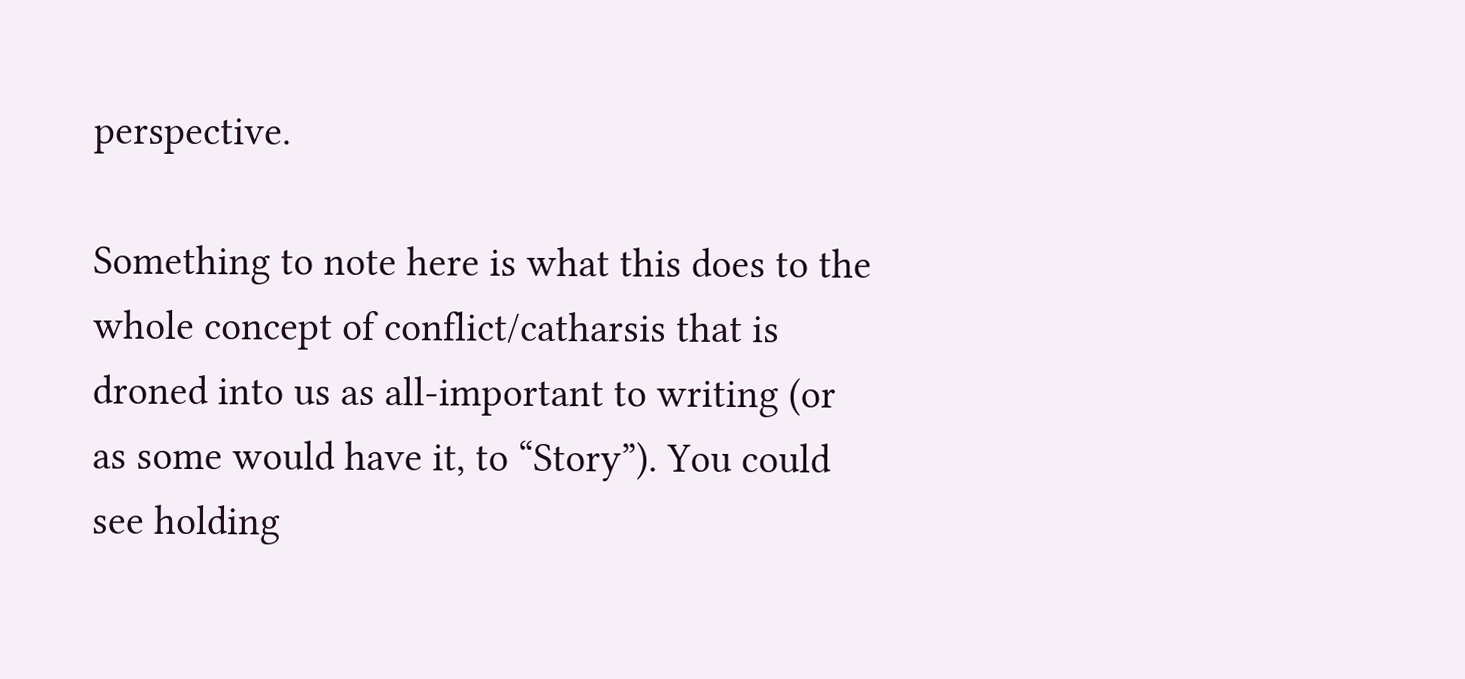perspective.

Something to note here is what this does to the whole concept of conflict/catharsis that is droned into us as all-important to writing (or as some would have it, to “Story”). You could see holding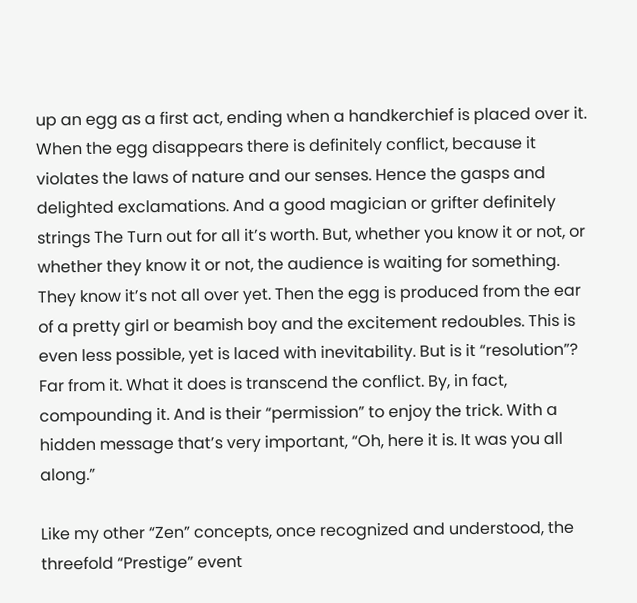up an egg as a first act, ending when a handkerchief is placed over it. When the egg disappears there is definitely conflict, because it violates the laws of nature and our senses. Hence the gasps and delighted exclamations. And a good magician or grifter definitely strings The Turn out for all it’s worth. But, whether you know it or not, or whether they know it or not, the audience is waiting for something. They know it’s not all over yet. Then the egg is produced from the ear of a pretty girl or beamish boy and the excitement redoubles. This is even less possible, yet is laced with inevitability. But is it “resolution”? Far from it. What it does is transcend the conflict. By, in fact, compounding it. And is their “permission” to enjoy the trick. With a hidden message that’s very important, “Oh, here it is. It was you all along.”

Like my other “Zen” concepts, once recognized and understood, the threefold “Prestige” event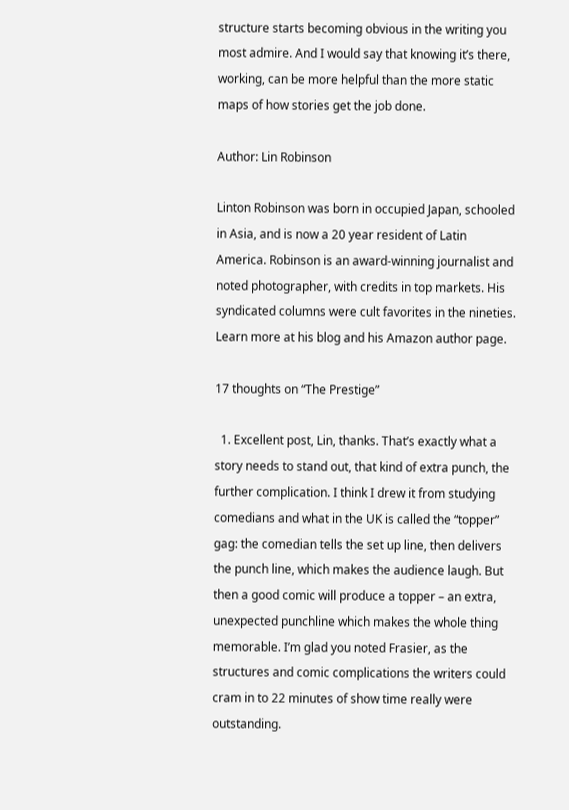structure starts becoming obvious in the writing you most admire. And I would say that knowing it’s there, working, can be more helpful than the more static maps of how stories get the job done.

Author: Lin Robinson

Linton Robinson was born in occupied Japan, schooled in Asia, and is now a 20 year resident of Latin America. Robinson is an award-winning journalist and noted photographer, with credits in top markets. His syndicated columns were cult favorites in the nineties. Learn more at his blog and his Amazon author page.

17 thoughts on “The Prestige”

  1. Excellent post, Lin, thanks. That’s exactly what a story needs to stand out, that kind of extra punch, the further complication. I think I drew it from studying comedians and what in the UK is called the “topper” gag: the comedian tells the set up line, then delivers the punch line, which makes the audience laugh. But then a good comic will produce a topper – an extra, unexpected punchline which makes the whole thing memorable. I’m glad you noted Frasier, as the structures and comic complications the writers could cram in to 22 minutes of show time really were outstanding.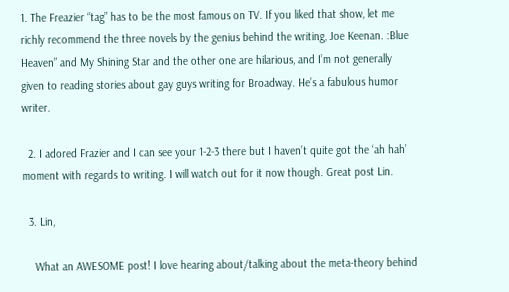1. The Freazier “tag” has to be the most famous on TV. If you liked that show, let me richly recommend the three novels by the genius behind the writing, Joe Keenan. :Blue Heaven” and My Shining Star and the other one are hilarious, and I’m not generally given to reading stories about gay guys writing for Broadway. He’s a fabulous humor writer.

  2. I adored Frazier and I can see your 1-2-3 there but I haven’t quite got the ‘ah hah’ moment with regards to writing. I will watch out for it now though. Great post Lin.

  3. Lin,

    What an AWESOME post! I love hearing about/talking about the meta-theory behind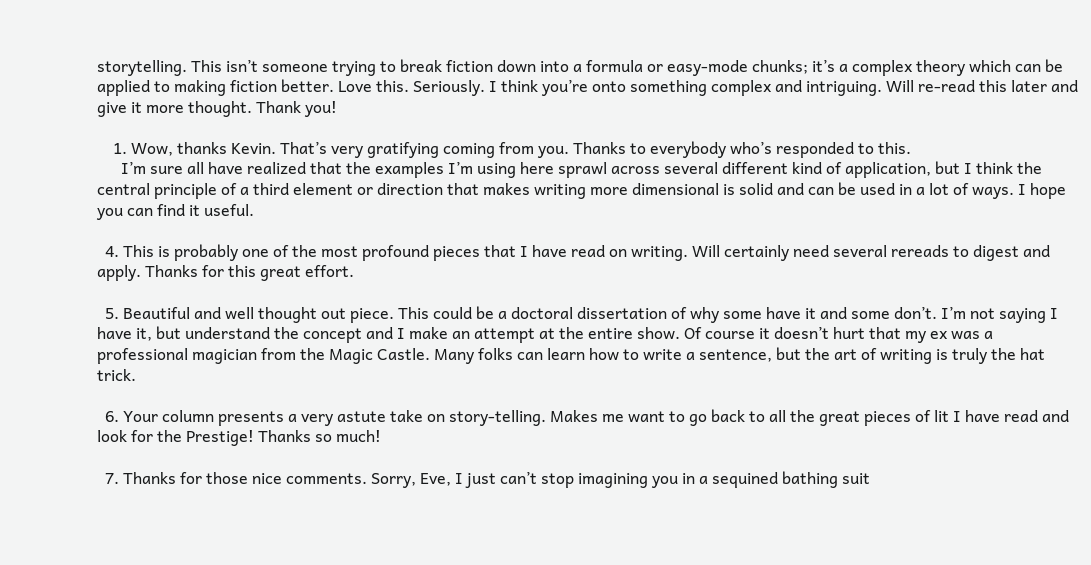storytelling. This isn’t someone trying to break fiction down into a formula or easy-mode chunks; it’s a complex theory which can be applied to making fiction better. Love this. Seriously. I think you’re onto something complex and intriguing. Will re-read this later and give it more thought. Thank you!

    1. Wow, thanks Kevin. That’s very gratifying coming from you. Thanks to everybody who’s responded to this.
      I’m sure all have realized that the examples I’m using here sprawl across several different kind of application, but I think the central principle of a third element or direction that makes writing more dimensional is solid and can be used in a lot of ways. I hope you can find it useful.

  4. This is probably one of the most profound pieces that I have read on writing. Will certainly need several rereads to digest and apply. Thanks for this great effort.

  5. Beautiful and well thought out piece. This could be a doctoral dissertation of why some have it and some don’t. I’m not saying I have it, but understand the concept and I make an attempt at the entire show. Of course it doesn’t hurt that my ex was a professional magician from the Magic Castle. Many folks can learn how to write a sentence, but the art of writing is truly the hat trick.

  6. Your column presents a very astute take on story-telling. Makes me want to go back to all the great pieces of lit I have read and look for the Prestige! Thanks so much!

  7. Thanks for those nice comments. Sorry, Eve, I just can’t stop imagining you in a sequined bathing suit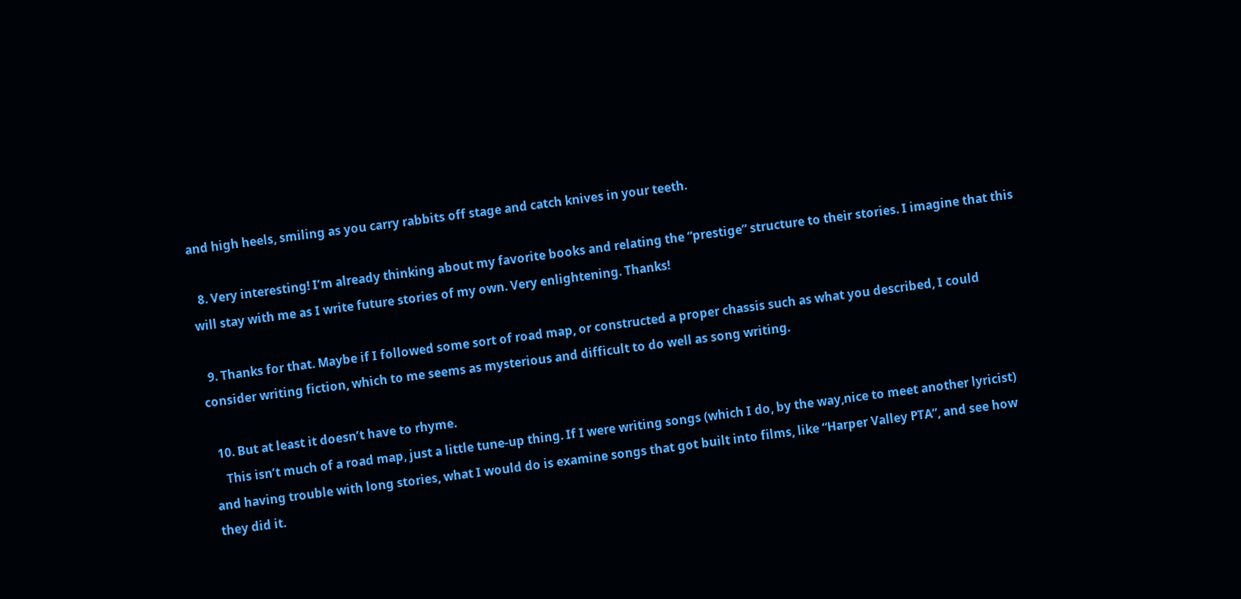and high heels, smiling as you carry rabbits off stage and catch knives in your teeth.

  8. Very interesting! I’m already thinking about my favorite books and relating the “prestige” structure to their stories. I imagine that this will stay with me as I write future stories of my own. Very enlightening. Thanks!

  9. Thanks for that. Maybe if I followed some sort of road map, or constructed a proper chassis such as what you described, I could consider writing fiction, which to me seems as mysterious and difficult to do well as song writing.

  10. But at least it doesn’t have to rhyme.
    This isn’t much of a road map, just a little tune-up thing. If I were writing songs (which I do, by the way,nice to meet another lyricist) and having trouble with long stories, what I would do is examine songs that got built into films, like “Harper Valley PTA”, and see how they did it.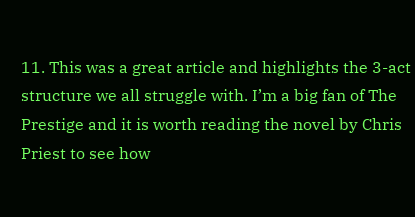11. This was a great article and highlights the 3-act structure we all struggle with. I’m a big fan of The Prestige and it is worth reading the novel by Chris Priest to see how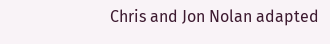Chris and Jon Nolan adapted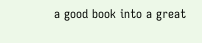a good book into a great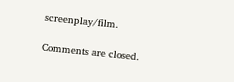screenplay/film.

Comments are closed.